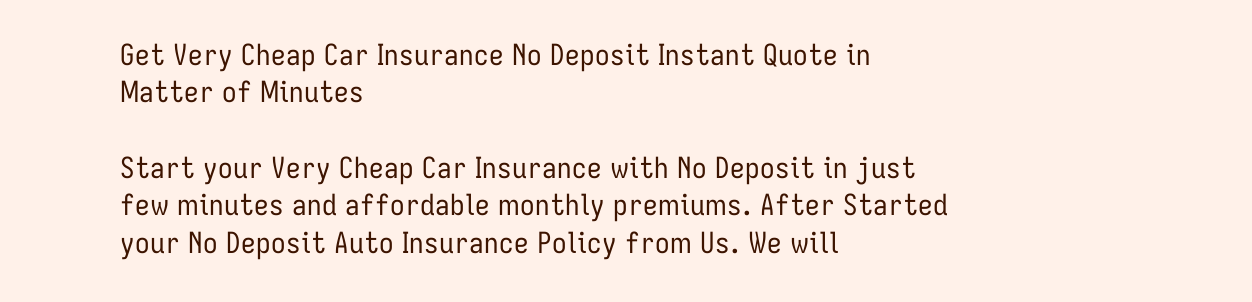Get Very Cheap Car Insurance No Deposit Instant Quote in Matter of Minutes

Start your Very Cheap Car Insurance with No Deposit in just few minutes and affordable monthly premiums. After Started your No Deposit Auto Insurance Policy from Us. We will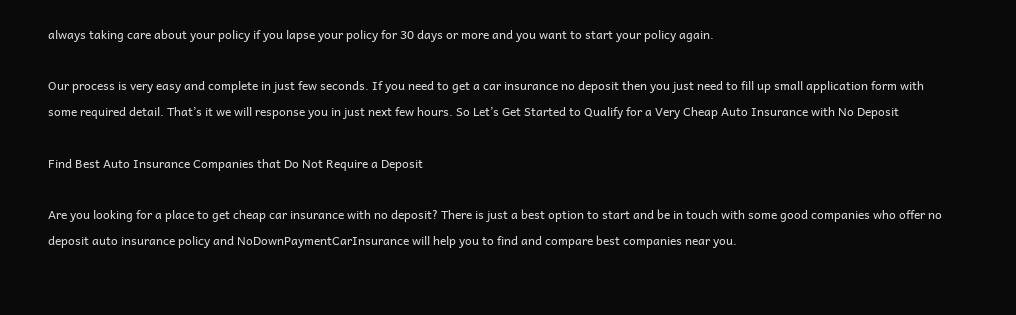always taking care about your policy if you lapse your policy for 30 days or more and you want to start your policy again.

Our process is very easy and complete in just few seconds. If you need to get a car insurance no deposit then you just need to fill up small application form with some required detail. That’s it we will response you in just next few hours. So Let’s Get Started to Qualify for a Very Cheap Auto Insurance with No Deposit

Find Best Auto Insurance Companies that Do Not Require a Deposit

Are you looking for a place to get cheap car insurance with no deposit? There is just a best option to start and be in touch with some good companies who offer no deposit auto insurance policy and NoDownPaymentCarInsurance will help you to find and compare best companies near you.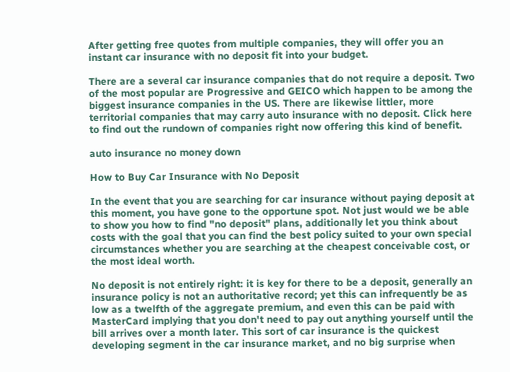After getting free quotes from multiple companies, they will offer you an instant car insurance with no deposit fit into your budget.

There are a several car insurance companies that do not require a deposit. Two of the most popular are Progressive and GEICO which happen to be among the biggest insurance companies in the US. There are likewise littler, more territorial companies that may carry auto insurance with no deposit. Click here to find out the rundown of companies right now offering this kind of benefit.

auto insurance no money down

How to Buy Car Insurance with No Deposit

In the event that you are searching for car insurance without paying deposit at this moment, you have gone to the opportune spot. Not just would we be able to show you how to find "no deposit" plans, additionally let you think about costs with the goal that you can find the best policy suited to your own special circumstances whether you are searching at the cheapest conceivable cost, or the most ideal worth.

No deposit is not entirely right: it is key for there to be a deposit, generally an insurance policy is not an authoritative record; yet this can infrequently be as low as a twelfth of the aggregate premium, and even this can be paid with MasterCard implying that you don't need to pay out anything yourself until the bill arrives over a month later. This sort of car insurance is the quickest developing segment in the car insurance market, and no big surprise when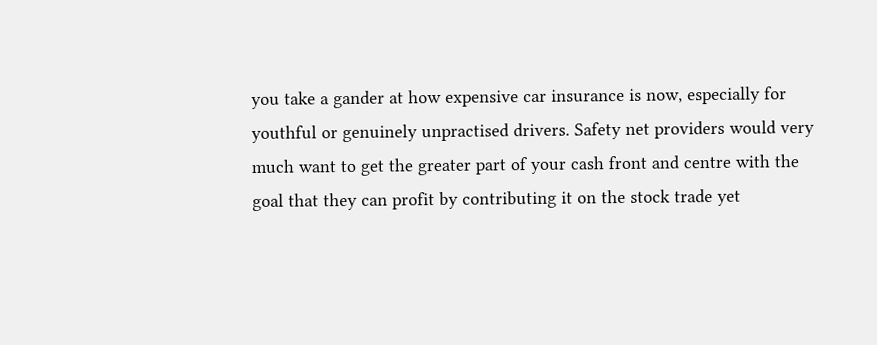you take a gander at how expensive car insurance is now, especially for youthful or genuinely unpractised drivers. Safety net providers would very much want to get the greater part of your cash front and centre with the goal that they can profit by contributing it on the stock trade yet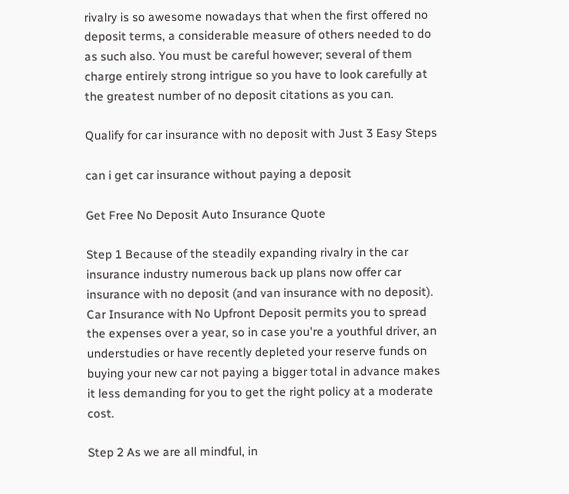rivalry is so awesome nowadays that when the first offered no deposit terms, a considerable measure of others needed to do as such also. You must be careful however; several of them charge entirely strong intrigue so you have to look carefully at the greatest number of no deposit citations as you can.

Qualify for car insurance with no deposit with Just 3 Easy Steps

can i get car insurance without paying a deposit

Get Free No Deposit Auto Insurance Quote

Step 1 Because of the steadily expanding rivalry in the car insurance industry numerous back up plans now offer car insurance with no deposit (and van insurance with no deposit). Car Insurance with No Upfront Deposit permits you to spread the expenses over a year, so in case you're a youthful driver, an understudies or have recently depleted your reserve funds on buying your new car not paying a bigger total in advance makes it less demanding for you to get the right policy at a moderate cost.

Step 2 As we are all mindful, in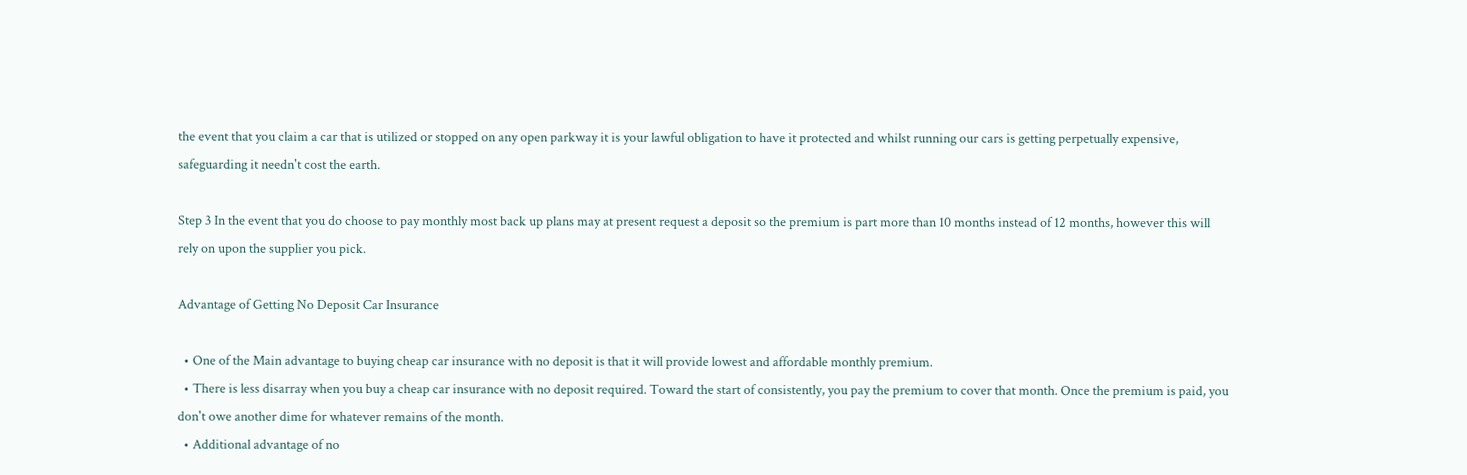the event that you claim a car that is utilized or stopped on any open parkway it is your lawful obligation to have it protected and whilst running our cars is getting perpetually expensive, safeguarding it needn't cost the earth.

Step 3 In the event that you do choose to pay monthly most back up plans may at present request a deposit so the premium is part more than 10 months instead of 12 months, however this will rely on upon the supplier you pick.

Advantage of Getting No Deposit Car Insurance

  • One of the Main advantage to buying cheap car insurance with no deposit is that it will provide lowest and affordable monthly premium.
  • There is less disarray when you buy a cheap car insurance with no deposit required. Toward the start of consistently, you pay the premium to cover that month. Once the premium is paid, you don't owe another dime for whatever remains of the month.
  • Additional advantage of no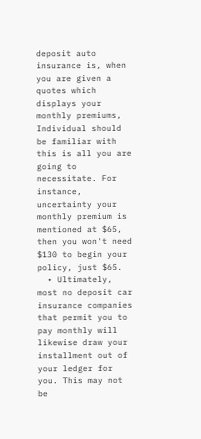deposit auto insurance is, when you are given a quotes which displays your monthly premiums, Individual should be familiar with this is all you are going to necessitate. For instance, uncertainty your monthly premium is mentioned at $65, then you won't need $130 to begin your policy, just $65.
  • Ultimately, most no deposit car insurance companies that permit you to pay monthly will likewise draw your installment out of your ledger for you. This may not be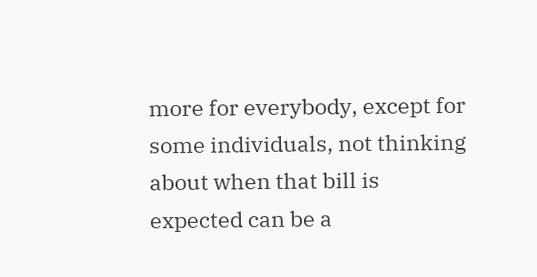more for everybody, except for some individuals, not thinking about when that bill is expected can be a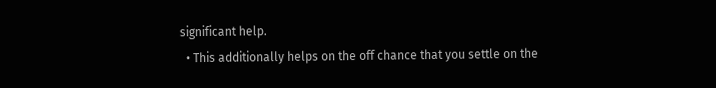significant help.
  • This additionally helps on the off chance that you settle on the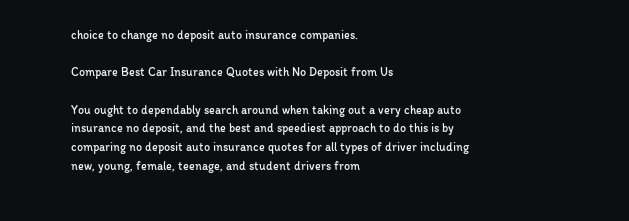choice to change no deposit auto insurance companies.

Compare Best Car Insurance Quotes with No Deposit from Us

You ought to dependably search around when taking out a very cheap auto insurance no deposit, and the best and speediest approach to do this is by comparing no deposit auto insurance quotes for all types of driver including new, young, female, teenage, and student drivers from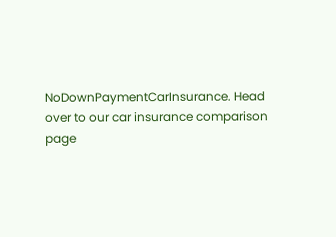NoDownPaymentCarInsurance. Head over to our car insurance comparison page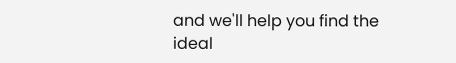and we'll help you find the ideal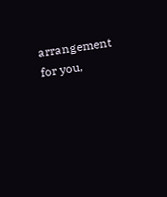arrangement for you,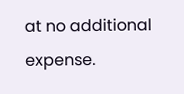at no additional expense.